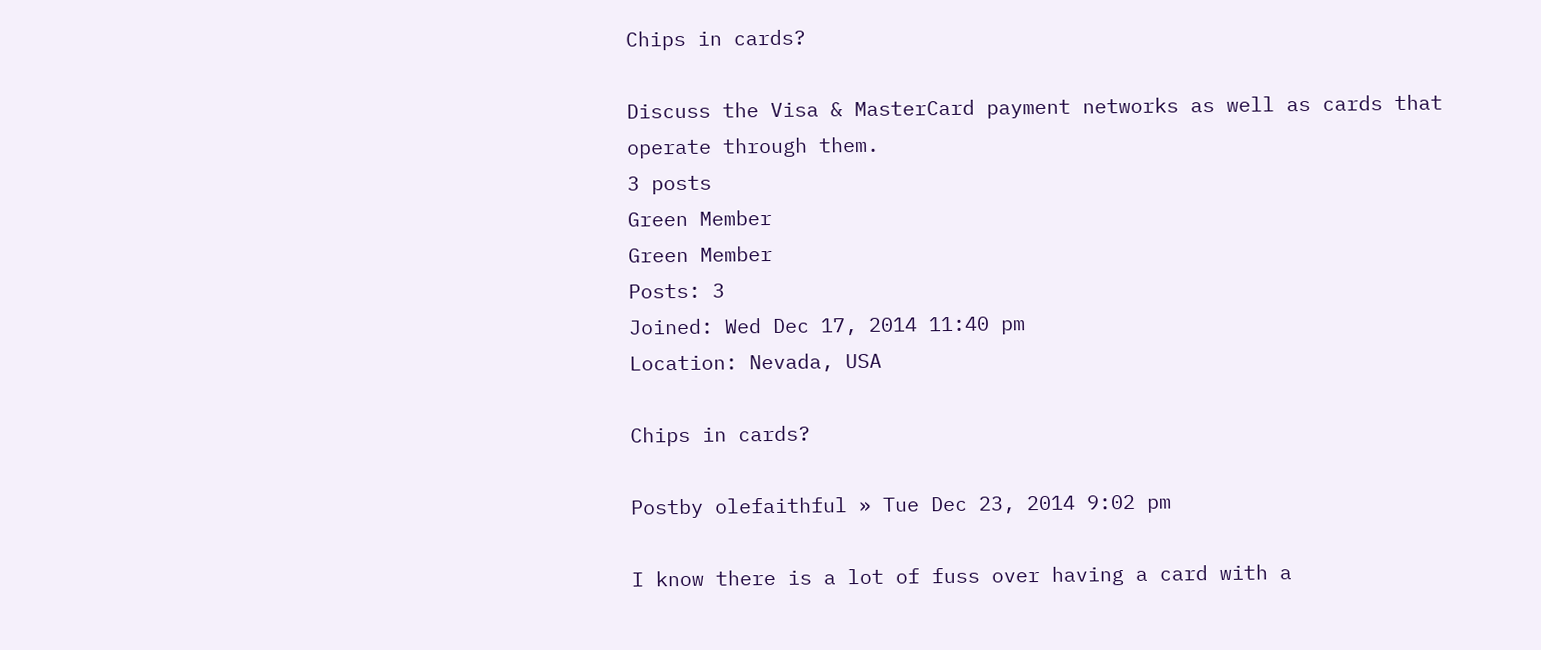Chips in cards?

Discuss the Visa & MasterCard payment networks as well as cards that operate through them.
3 posts
Green Member
Green Member
Posts: 3
Joined: Wed Dec 17, 2014 11:40 pm
Location: Nevada, USA

Chips in cards?

Postby olefaithful » Tue Dec 23, 2014 9:02 pm

I know there is a lot of fuss over having a card with a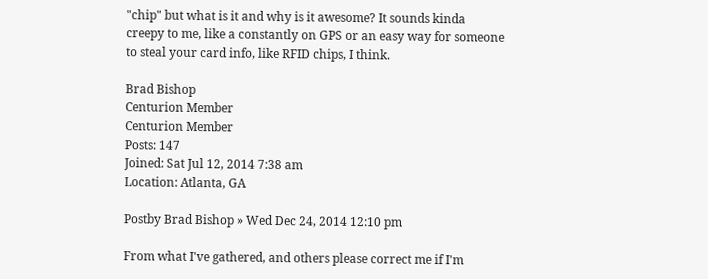"chip" but what is it and why is it awesome? It sounds kinda creepy to me, like a constantly on GPS or an easy way for someone to steal your card info, like RFID chips, I think.

Brad Bishop
Centurion Member
Centurion Member
Posts: 147
Joined: Sat Jul 12, 2014 7:38 am
Location: Atlanta, GA

Postby Brad Bishop » Wed Dec 24, 2014 12:10 pm

From what I've gathered, and others please correct me if I'm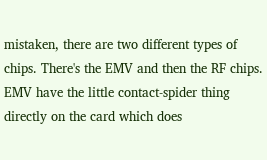mistaken, there are two different types of chips. There's the EMV and then the RF chips. EMV have the little contact-spider thing directly on the card which does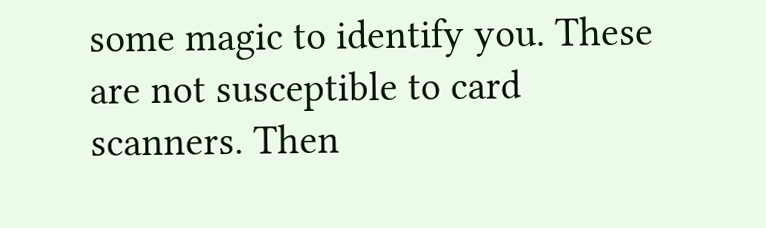some magic to identify you. These are not susceptible to card scanners. Then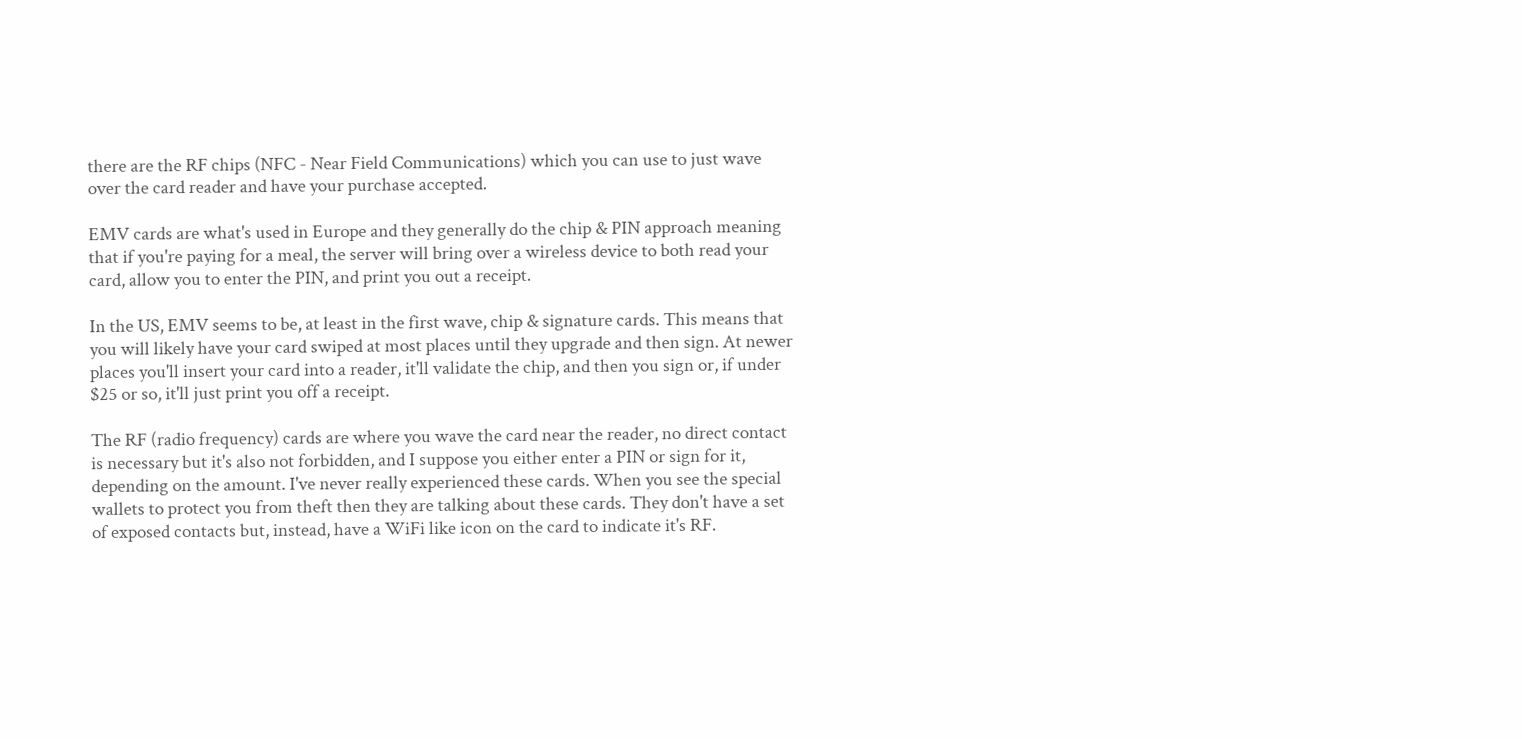there are the RF chips (NFC - Near Field Communications) which you can use to just wave over the card reader and have your purchase accepted.

EMV cards are what's used in Europe and they generally do the chip & PIN approach meaning that if you're paying for a meal, the server will bring over a wireless device to both read your card, allow you to enter the PIN, and print you out a receipt.

In the US, EMV seems to be, at least in the first wave, chip & signature cards. This means that you will likely have your card swiped at most places until they upgrade and then sign. At newer places you'll insert your card into a reader, it'll validate the chip, and then you sign or, if under $25 or so, it'll just print you off a receipt.

The RF (radio frequency) cards are where you wave the card near the reader, no direct contact is necessary but it's also not forbidden, and I suppose you either enter a PIN or sign for it, depending on the amount. I've never really experienced these cards. When you see the special wallets to protect you from theft then they are talking about these cards. They don't have a set of exposed contacts but, instead, have a WiFi like icon on the card to indicate it's RF.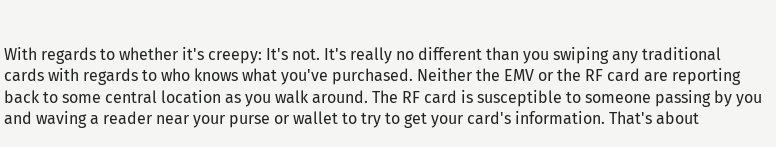With regards to whether it's creepy: It's not. It's really no different than you swiping any traditional cards with regards to who knows what you've purchased. Neither the EMV or the RF card are reporting back to some central location as you walk around. The RF card is susceptible to someone passing by you and waving a reader near your purse or wallet to try to get your card's information. That's about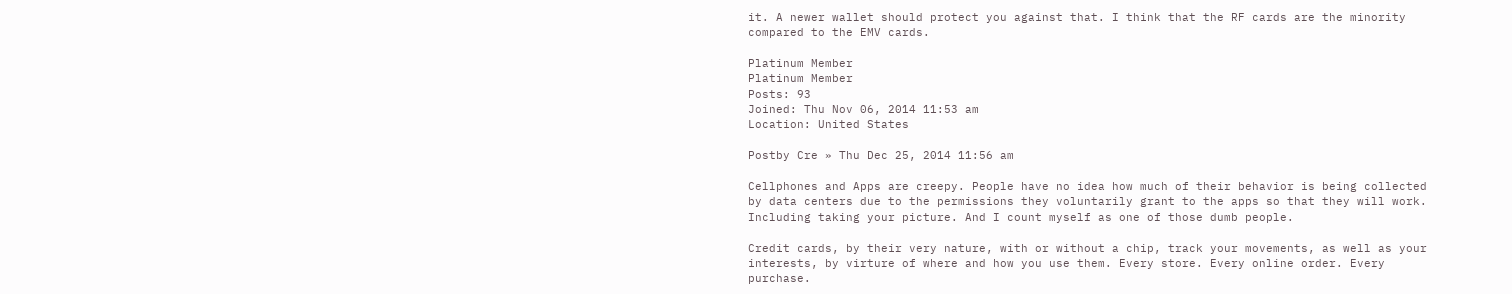it. A newer wallet should protect you against that. I think that the RF cards are the minority compared to the EMV cards.

Platinum Member
Platinum Member
Posts: 93
Joined: Thu Nov 06, 2014 11:53 am
Location: United States

Postby Cre » Thu Dec 25, 2014 11:56 am

Cellphones and Apps are creepy. People have no idea how much of their behavior is being collected by data centers due to the permissions they voluntarily grant to the apps so that they will work. Including taking your picture. And I count myself as one of those dumb people.

Credit cards, by their very nature, with or without a chip, track your movements, as well as your interests, by virture of where and how you use them. Every store. Every online order. Every purchase.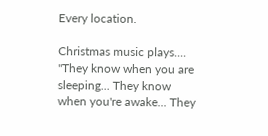Every location.

Christmas music plays.... "They know when you are sleeping... They know when you're awake... They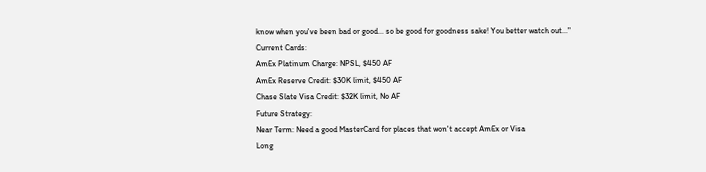know when you've been bad or good... so be good for goodness sake! You better watch out..."
Current Cards:
AmEx Platinum Charge: NPSL, $450 AF
AmEx Reserve Credit: $30K limit, $450 AF
Chase Slate Visa Credit: $32K limit, No AF
Future Strategy:
Near Term: Need a good MasterCard for places that won't accept AmEx or Visa
Long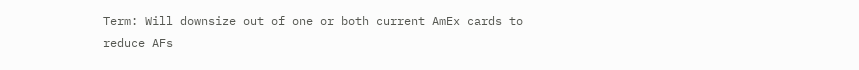Term: Will downsize out of one or both current AmEx cards to reduce AFs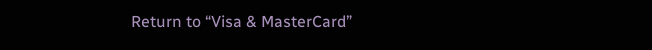Return to “Visa & MasterCard”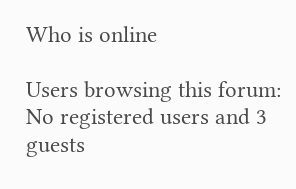Who is online

Users browsing this forum: No registered users and 3 guests